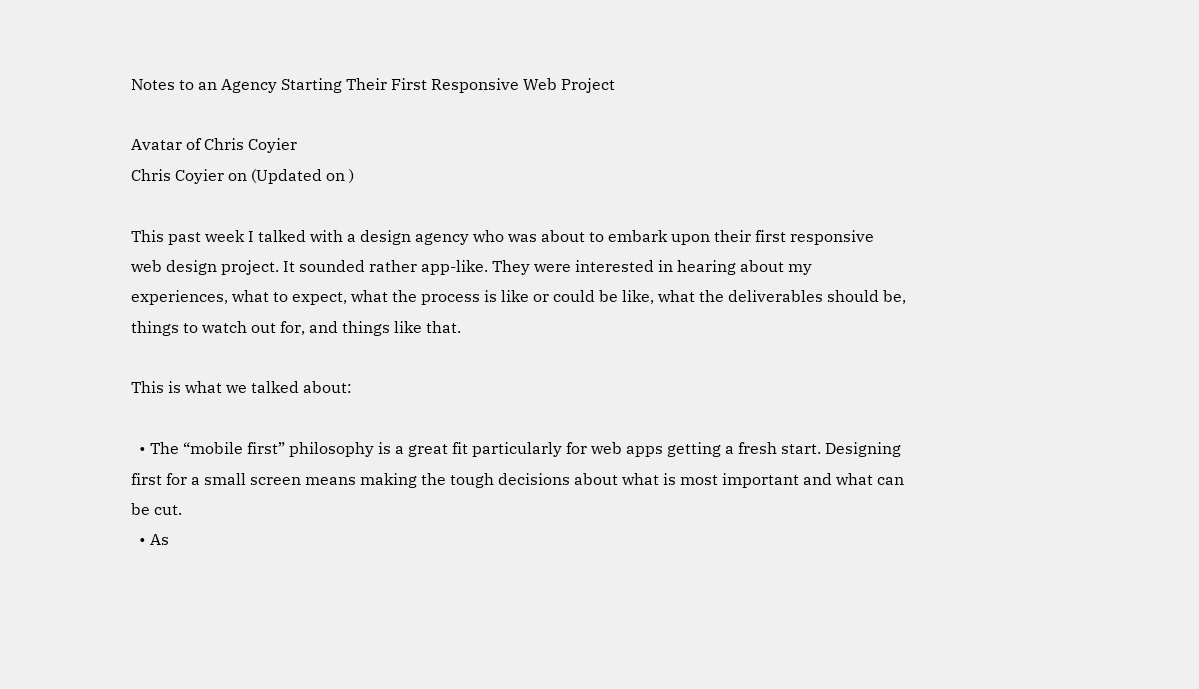Notes to an Agency Starting Their First Responsive Web Project

Avatar of Chris Coyier
Chris Coyier on (Updated on )

This past week I talked with a design agency who was about to embark upon their first responsive web design project. It sounded rather app-like. They were interested in hearing about my experiences, what to expect, what the process is like or could be like, what the deliverables should be, things to watch out for, and things like that.

This is what we talked about:

  • The “mobile first” philosophy is a great fit particularly for web apps getting a fresh start. Designing first for a small screen means making the tough decisions about what is most important and what can be cut.
  • As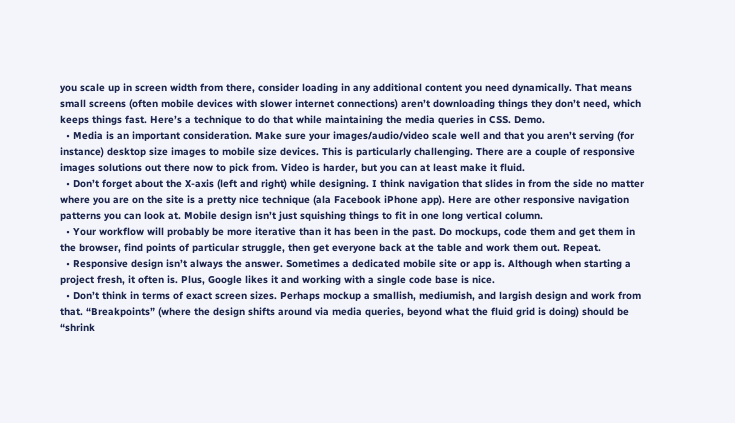you scale up in screen width from there, consider loading in any additional content you need dynamically. That means small screens (often mobile devices with slower internet connections) aren’t downloading things they don’t need, which keeps things fast. Here’s a technique to do that while maintaining the media queries in CSS. Demo.
  • Media is an important consideration. Make sure your images/audio/video scale well and that you aren’t serving (for instance) desktop size images to mobile size devices. This is particularly challenging. There are a couple of responsive images solutions out there now to pick from. Video is harder, but you can at least make it fluid.
  • Don’t forget about the X-axis (left and right) while designing. I think navigation that slides in from the side no matter where you are on the site is a pretty nice technique (ala Facebook iPhone app). Here are other responsive navigation patterns you can look at. Mobile design isn’t just squishing things to fit in one long vertical column.
  • Your workflow will probably be more iterative than it has been in the past. Do mockups, code them and get them in the browser, find points of particular struggle, then get everyone back at the table and work them out. Repeat.
  • Responsive design isn’t always the answer. Sometimes a dedicated mobile site or app is. Although when starting a project fresh, it often is. Plus, Google likes it and working with a single code base is nice.
  • Don’t think in terms of exact screen sizes. Perhaps mockup a smallish, mediumish, and largish design and work from that. “Breakpoints” (where the design shifts around via media queries, beyond what the fluid grid is doing) should be “shrink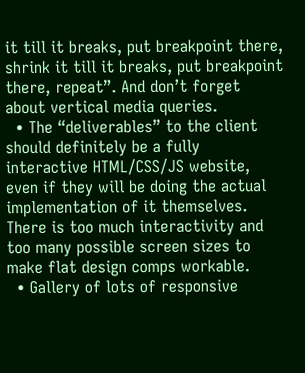it till it breaks, put breakpoint there, shrink it till it breaks, put breakpoint there, repeat”. And don’t forget about vertical media queries.
  • The “deliverables” to the client should definitely be a fully interactive HTML/CSS/JS website, even if they will be doing the actual implementation of it themselves. There is too much interactivity and too many possible screen sizes to make flat design comps workable.
  • Gallery of lots of responsive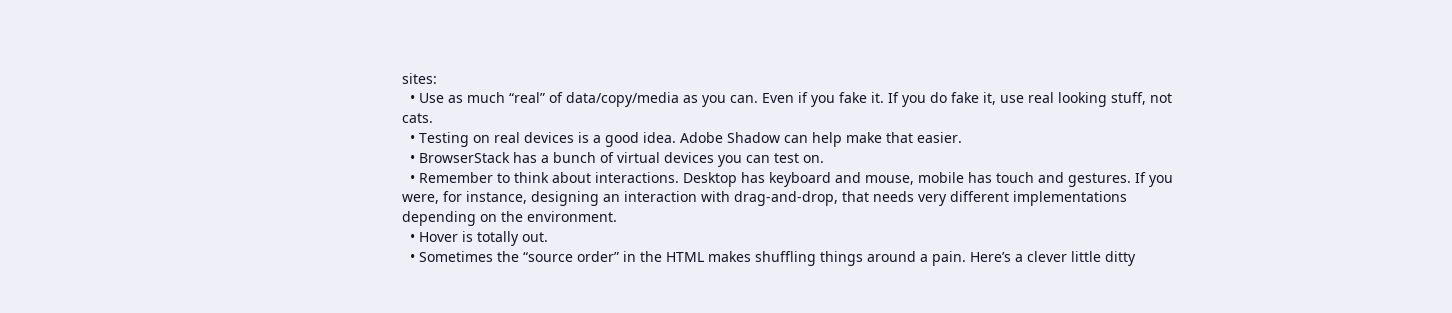sites:
  • Use as much “real” of data/copy/media as you can. Even if you fake it. If you do fake it, use real looking stuff, not cats.
  • Testing on real devices is a good idea. Adobe Shadow can help make that easier.
  • BrowserStack has a bunch of virtual devices you can test on.
  • Remember to think about interactions. Desktop has keyboard and mouse, mobile has touch and gestures. If you were, for instance, designing an interaction with drag-and-drop, that needs very different implementations depending on the environment.
  • Hover is totally out.
  • Sometimes the “source order” in the HTML makes shuffling things around a pain. Here’s a clever little ditty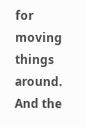for moving things around. And the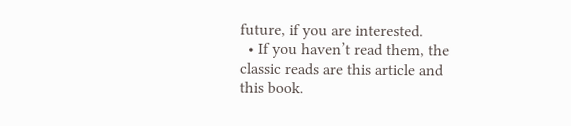future, if you are interested.
  • If you haven’t read them, the classic reads are this article and this book.